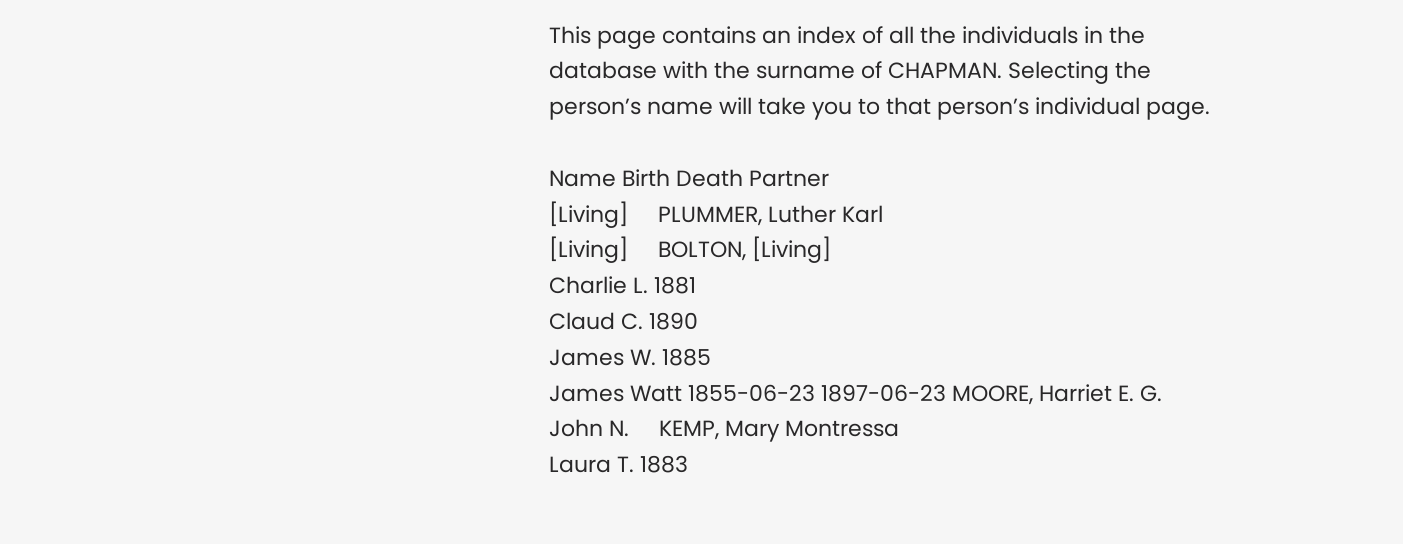This page contains an index of all the individuals in the database with the surname of CHAPMAN. Selecting the person’s name will take you to that person’s individual page.

Name Birth Death Partner
[Living]     PLUMMER, Luther Karl
[Living]     BOLTON, [Living]
Charlie L. 1881
Claud C. 1890
James W. 1885
James Watt 1855-06-23 1897-06-23 MOORE, Harriet E. G.
John N.     KEMP, Mary Montressa
Laura T. 1883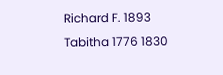Richard F. 1893
Tabitha 1776 1830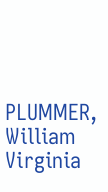PLUMMER, William
Virginia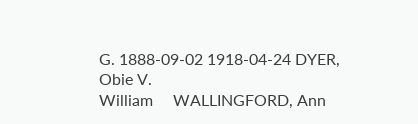G. 1888-09-02 1918-04-24 DYER, Obie V.
William     WALLINGFORD, Ann